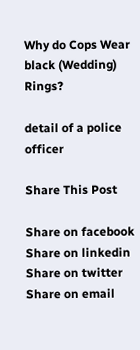Why do Cops Wear black (Wedding) Rings?

detail of a police officer

Share This Post

Share on facebook
Share on linkedin
Share on twitter
Share on email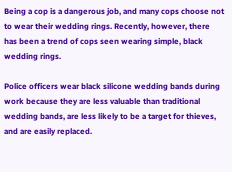Being a cop is a dangerous job, and many cops choose not to wear their wedding rings. Recently, however, there has been a trend of cops seen wearing simple, black wedding rings.

Police officers wear black silicone wedding bands during work because they are less valuable than traditional wedding bands, are less likely to be a target for thieves, and are easily replaced.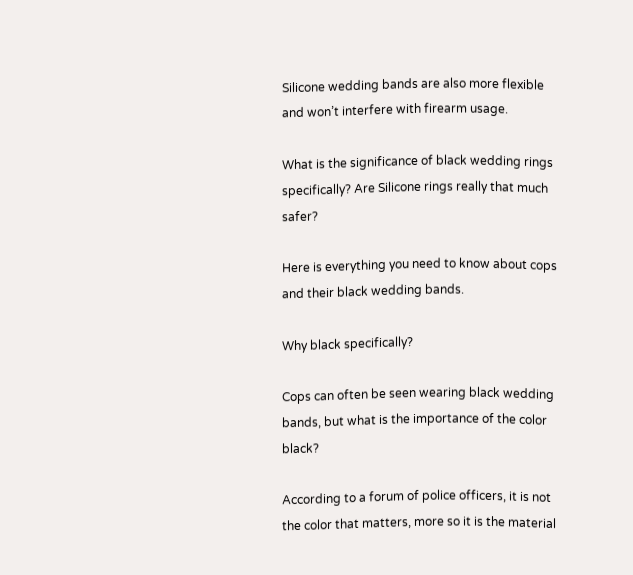Silicone wedding bands are also more flexible and won’t interfere with firearm usage.

What is the significance of black wedding rings specifically? Are Silicone rings really that much safer?

Here is everything you need to know about cops and their black wedding bands.

Why black specifically?

Cops can often be seen wearing black wedding bands, but what is the importance of the color black?

According to a forum of police officers, it is not the color that matters, more so it is the material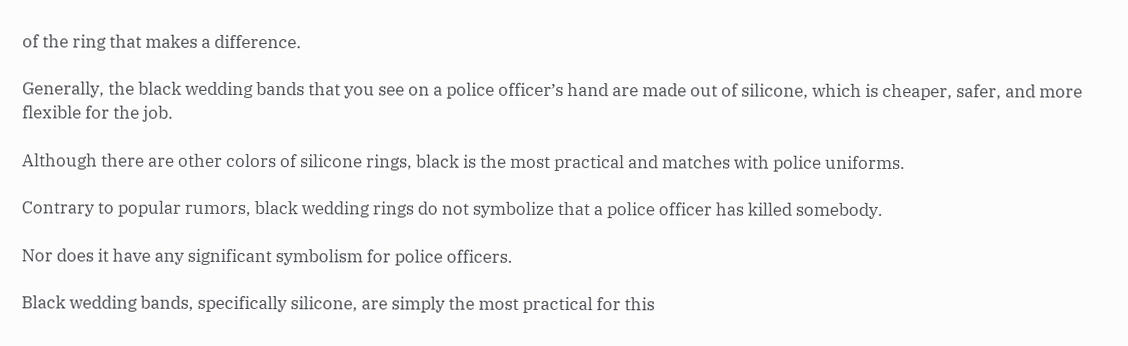of the ring that makes a difference.

Generally, the black wedding bands that you see on a police officer’s hand are made out of silicone, which is cheaper, safer, and more flexible for the job.

Although there are other colors of silicone rings, black is the most practical and matches with police uniforms.

Contrary to popular rumors, black wedding rings do not symbolize that a police officer has killed somebody.

Nor does it have any significant symbolism for police officers.

Black wedding bands, specifically silicone, are simply the most practical for this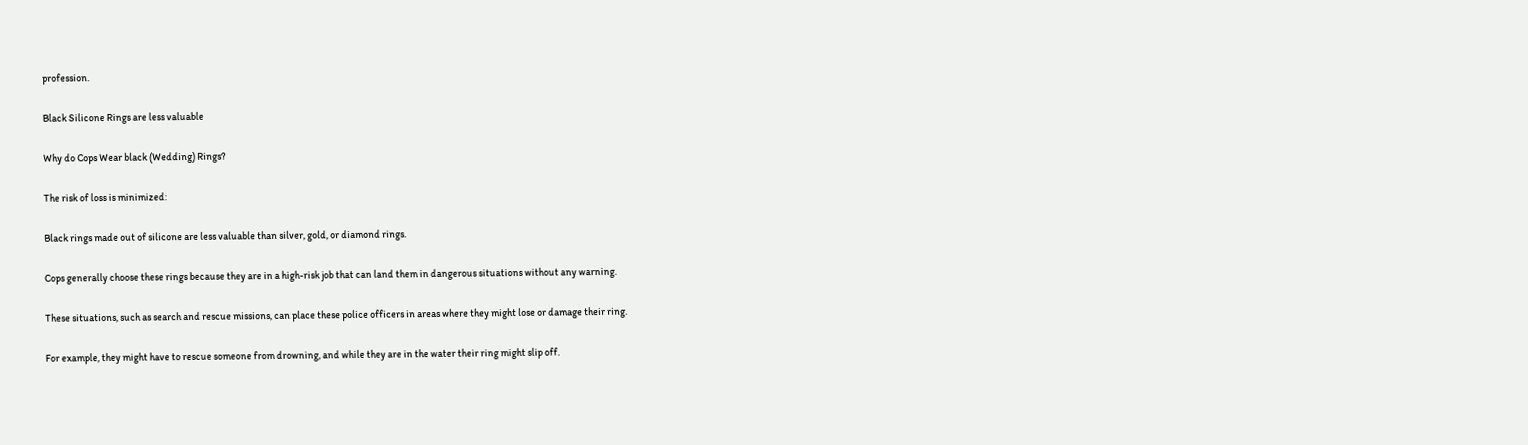profession.

Black Silicone Rings are less valuable

Why do Cops Wear black (Wedding) Rings?

The risk of loss is minimized:

Black rings made out of silicone are less valuable than silver, gold, or diamond rings.

Cops generally choose these rings because they are in a high-risk job that can land them in dangerous situations without any warning.

These situations, such as search and rescue missions, can place these police officers in areas where they might lose or damage their ring.

For example, they might have to rescue someone from drowning, and while they are in the water their ring might slip off.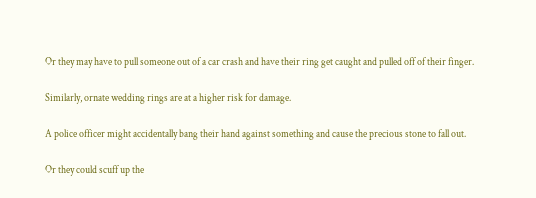Or they may have to pull someone out of a car crash and have their ring get caught and pulled off of their finger.

Similarly, ornate wedding rings are at a higher risk for damage.

A police officer might accidentally bang their hand against something and cause the precious stone to fall out.

Or they could scuff up the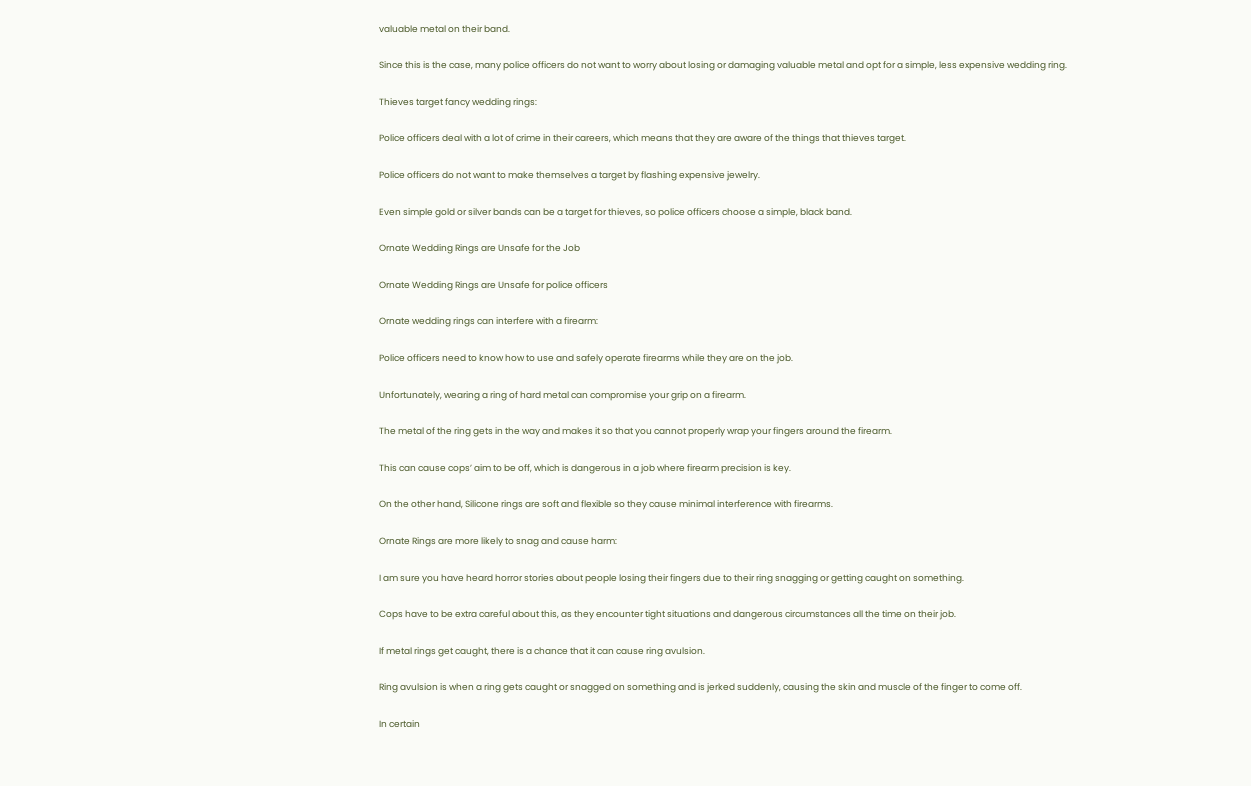valuable metal on their band.

Since this is the case, many police officers do not want to worry about losing or damaging valuable metal and opt for a simple, less expensive wedding ring.

Thieves target fancy wedding rings:

Police officers deal with a lot of crime in their careers, which means that they are aware of the things that thieves target.

Police officers do not want to make themselves a target by flashing expensive jewelry.

Even simple gold or silver bands can be a target for thieves, so police officers choose a simple, black band.

Ornate Wedding Rings are Unsafe for the Job

Ornate Wedding Rings are Unsafe for police officers

Ornate wedding rings can interfere with a firearm:

Police officers need to know how to use and safely operate firearms while they are on the job.

Unfortunately, wearing a ring of hard metal can compromise your grip on a firearm.

The metal of the ring gets in the way and makes it so that you cannot properly wrap your fingers around the firearm.

This can cause cops’ aim to be off, which is dangerous in a job where firearm precision is key.

On the other hand, Silicone rings are soft and flexible so they cause minimal interference with firearms.

Ornate Rings are more likely to snag and cause harm:

I am sure you have heard horror stories about people losing their fingers due to their ring snagging or getting caught on something.

Cops have to be extra careful about this, as they encounter tight situations and dangerous circumstances all the time on their job.

If metal rings get caught, there is a chance that it can cause ring avulsion.

Ring avulsion is when a ring gets caught or snagged on something and is jerked suddenly, causing the skin and muscle of the finger to come off.

In certain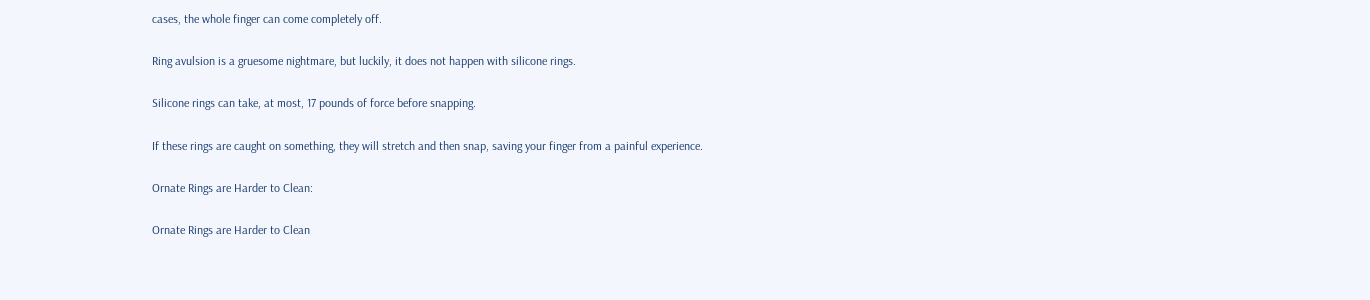cases, the whole finger can come completely off.

Ring avulsion is a gruesome nightmare, but luckily, it does not happen with silicone rings.

Silicone rings can take, at most, 17 pounds of force before snapping.

If these rings are caught on something, they will stretch and then snap, saving your finger from a painful experience.

Ornate Rings are Harder to Clean:

Ornate Rings are Harder to Clean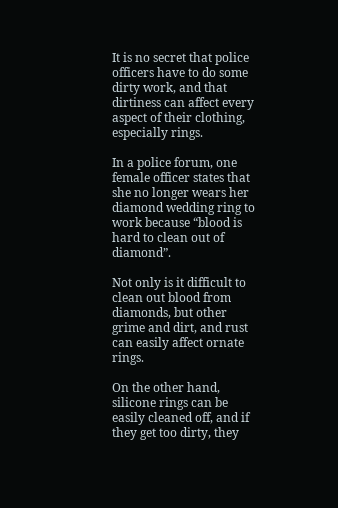It is no secret that police officers have to do some dirty work, and that dirtiness can affect every aspect of their clothing, especially rings.

In a police forum, one female officer states that she no longer wears her diamond wedding ring to work because “blood is hard to clean out of diamond”.

Not only is it difficult to clean out blood from diamonds, but other grime and dirt, and rust can easily affect ornate rings.

On the other hand, silicone rings can be easily cleaned off, and if they get too dirty, they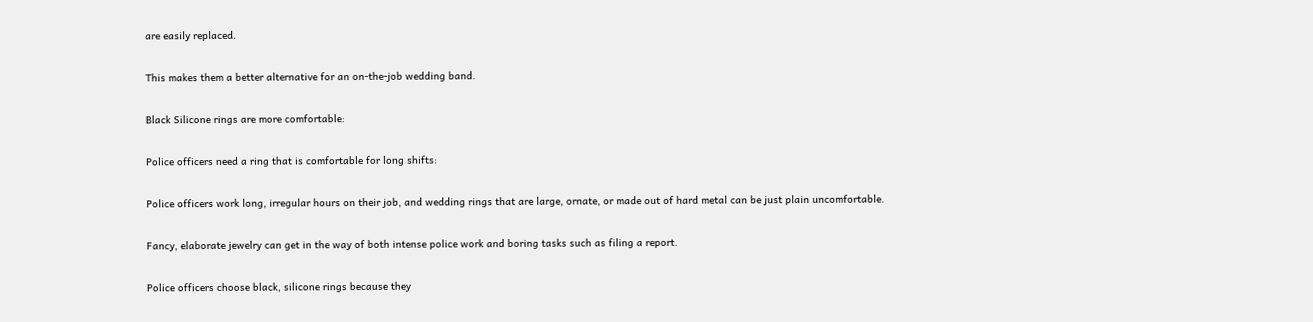are easily replaced.

This makes them a better alternative for an on-the-job wedding band.

Black Silicone rings are more comfortable:

Police officers need a ring that is comfortable for long shifts:

Police officers work long, irregular hours on their job, and wedding rings that are large, ornate, or made out of hard metal can be just plain uncomfortable.

Fancy, elaborate jewelry can get in the way of both intense police work and boring tasks such as filing a report.

Police officers choose black, silicone rings because they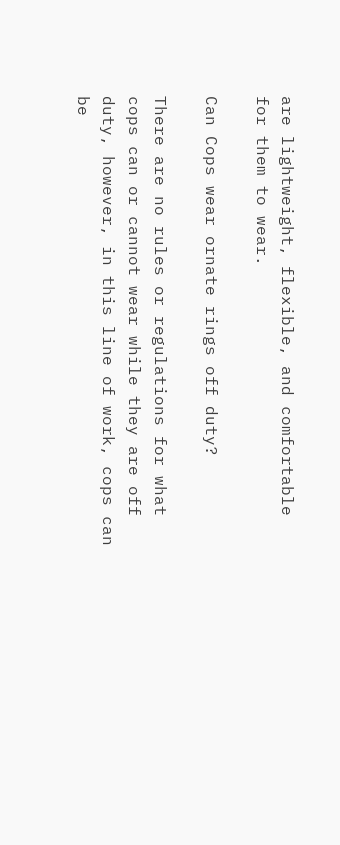are lightweight, flexible, and comfortable for them to wear.

Can Cops wear ornate rings off duty?

There are no rules or regulations for what cops can or cannot wear while they are off duty, however, in this line of work, cops can be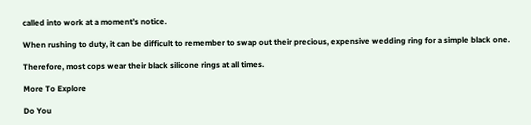called into work at a moment’s notice.

When rushing to duty, it can be difficult to remember to swap out their precious, expensive wedding ring for a simple black one.

Therefore, most cops wear their black silicone rings at all times.

More To Explore

Do You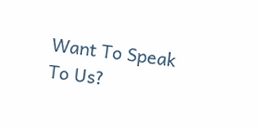Want To Speak
To Us?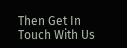Then Get In Touch With Us